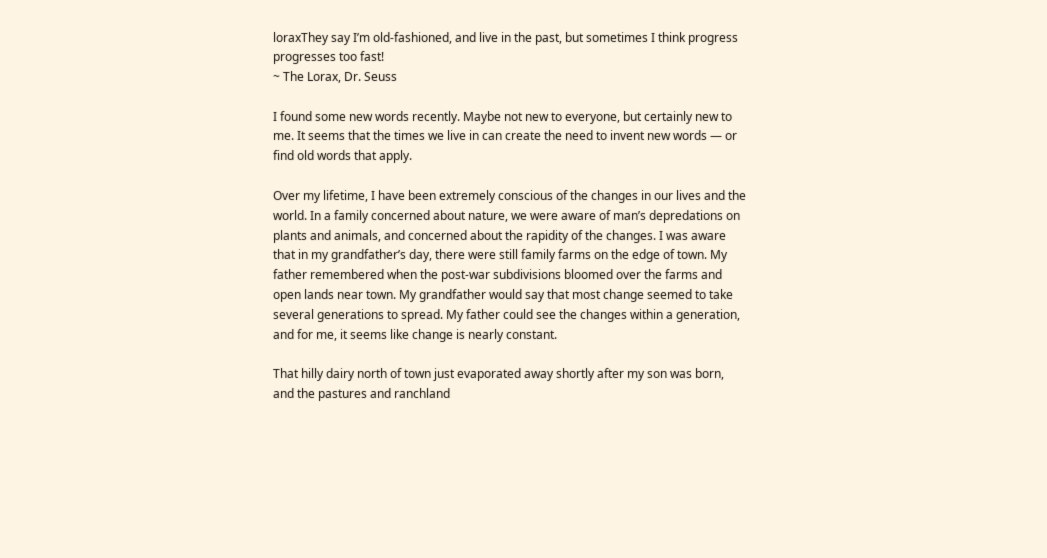loraxThey say I’m old-fashioned, and live in the past, but sometimes I think progress progresses too fast!
~ The Lorax, Dr. Seuss

I found some new words recently. Maybe not new to everyone, but certainly new to me. It seems that the times we live in can create the need to invent new words — or find old words that apply.

Over my lifetime, I have been extremely conscious of the changes in our lives and the world. In a family concerned about nature, we were aware of man’s depredations on plants and animals, and concerned about the rapidity of the changes. I was aware that in my grandfather’s day, there were still family farms on the edge of town. My father remembered when the post-war subdivisions bloomed over the farms and open lands near town. My grandfather would say that most change seemed to take several generations to spread. My father could see the changes within a generation, and for me, it seems like change is nearly constant.

That hilly dairy north of town just evaporated away shortly after my son was born, and the pastures and ranchland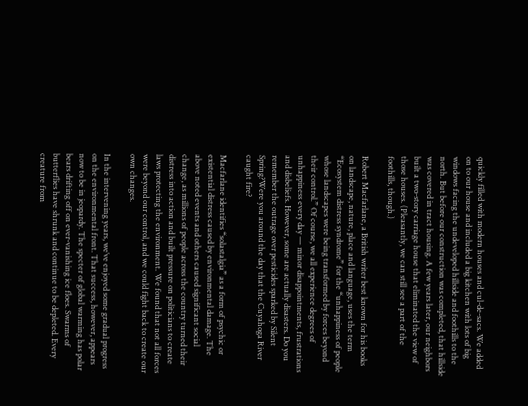quickly filled with modern houses and cul-de-sacs. We added on to our house and included a big kitchen with lots of big windows facing the undeveloped hillside and foothills to the north. But before our construction was completed, that hillside was covered in tract housing. A few years later, our neighbors built a two-story carriage house that eliminated the view of those houses. (Pleasantly, we can still see a part of the foothills, though.)

Robert Macfarlane, a British writer best known for his books on landscape, nature, place and language, uses the term “Ecosystem distress syndrome” for the “unhappiness of people whose landscapes were being transformed by forces beyond their control.” Of course, we all experience degrees of unhappiness every day — minor disappointments, frustrations and disbeliefs. However, some are actually disasters. Do you remember the outrage over pesticides sparked by Silent Spring?Were you around the day that the Cuyahoga River caught fire?

Macfarlane identifies “solastalgia” as a form of psychic or existential distress caused by environmental damage. The above noted events and others caused significant social change, as millions of people across the country turned their distress into action and built pressure on politicians to create laws protecting the environment. We found that not all forces were beyond our control, and we could fight back to create our own changes.

In the intervening years, we’ve enjoyed some gradual progress on the environmental front. That success, however, appears now to be in jeopardy. The specter of global warming has polar bears drifting off on ever-vanishing ice floes. Swarms of butterflies have shrunk and continue to be depleted. Every creature from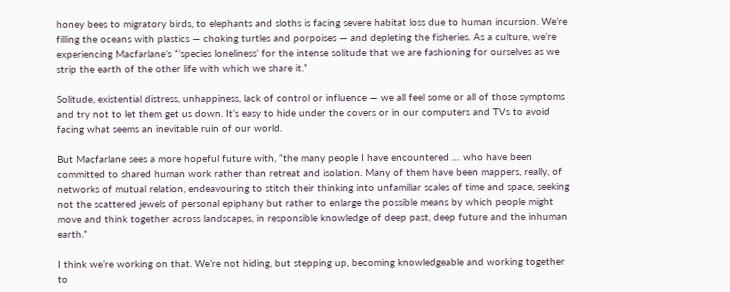honey bees to migratory birds, to elephants and sloths is facing severe habitat loss due to human incursion. We’re filling the oceans with plastics — choking turtles and porpoises — and depleting the fisheries. As a culture, we’re experiencing Macfarlane’s “’species loneliness’ for the intense solitude that we are fashioning for ourselves as we strip the earth of the other life with which we share it.”

Solitude, existential distress, unhappiness, lack of control or influence — we all feel some or all of those symptoms and try not to let them get us down. It’s easy to hide under the covers or in our computers and TVs to avoid facing what seems an inevitable ruin of our world.

But Macfarlane sees a more hopeful future with, “the many people I have encountered … who have been committed to shared human work rather than retreat and isolation. Many of them have been mappers, really, of networks of mutual relation, endeavouring to stitch their thinking into unfamiliar scales of time and space, seeking not the scattered jewels of personal epiphany but rather to enlarge the possible means by which people might move and think together across landscapes, in responsible knowledge of deep past, deep future and the inhuman earth.”

I think we’re working on that. We’re not hiding, but stepping up, becoming knowledgeable and working together to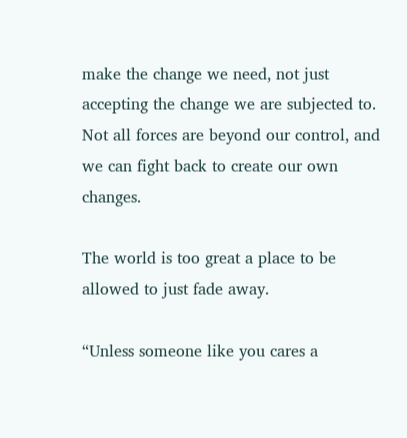make the change we need, not just accepting the change we are subjected to. Not all forces are beyond our control, and we can fight back to create our own changes.

The world is too great a place to be allowed to just fade away.

“Unless someone like you cares a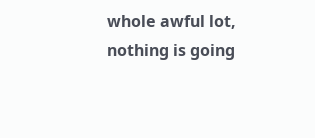whole awful lot, nothing is going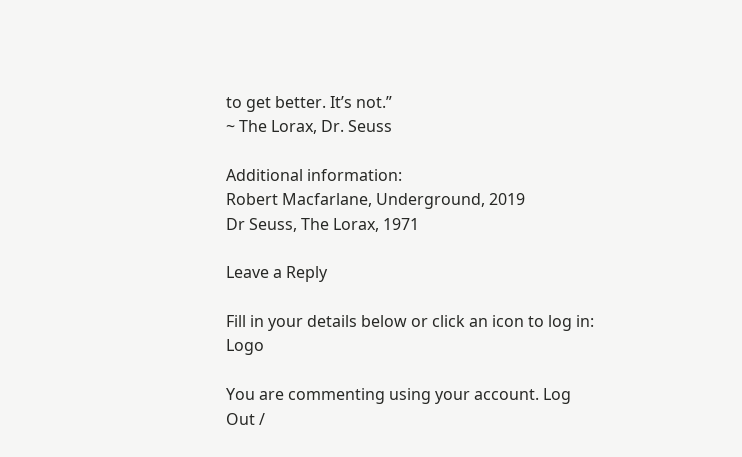to get better. It’s not.”
~ The Lorax, Dr. Seuss

Additional information:
Robert Macfarlane, Underground, 2019
Dr Seuss, The Lorax, 1971

Leave a Reply

Fill in your details below or click an icon to log in: Logo

You are commenting using your account. Log Out /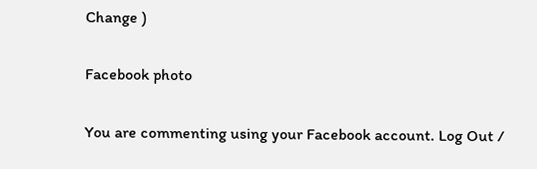Change )

Facebook photo

You are commenting using your Facebook account. Log Out /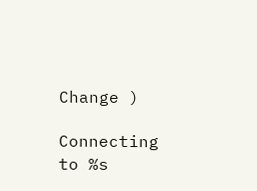Change )

Connecting to %s